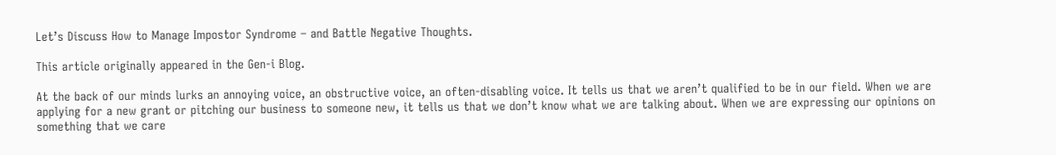Let’s Discuss How to Manage Impostor Syndrome – and Battle Negative Thoughts.

This article originally appeared in the Gen-i Blog.

At the back of our minds lurks an annoying voice, an obstructive voice, an often-disabling voice. It tells us that we aren’t qualified to be in our field. When we are applying for a new grant or pitching our business to someone new, it tells us that we don’t know what we are talking about. When we are expressing our opinions on something that we care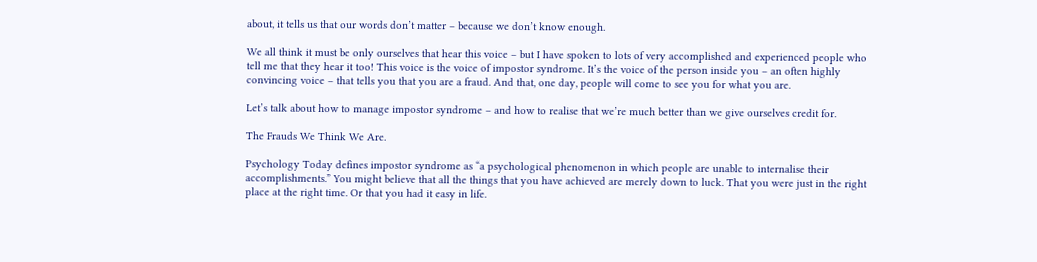about, it tells us that our words don’t matter – because we don’t know enough.

We all think it must be only ourselves that hear this voice – but I have spoken to lots of very accomplished and experienced people who tell me that they hear it too! This voice is the voice of impostor syndrome. It’s the voice of the person inside you – an often highly convincing voice – that tells you that you are a fraud. And that, one day, people will come to see you for what you are.

Let’s talk about how to manage impostor syndrome – and how to realise that we’re much better than we give ourselves credit for.

The Frauds We Think We Are.

Psychology Today defines impostor syndrome as “a psychological phenomenon in which people are unable to internalise their accomplishments.” You might believe that all the things that you have achieved are merely down to luck. That you were just in the right place at the right time. Or that you had it easy in life.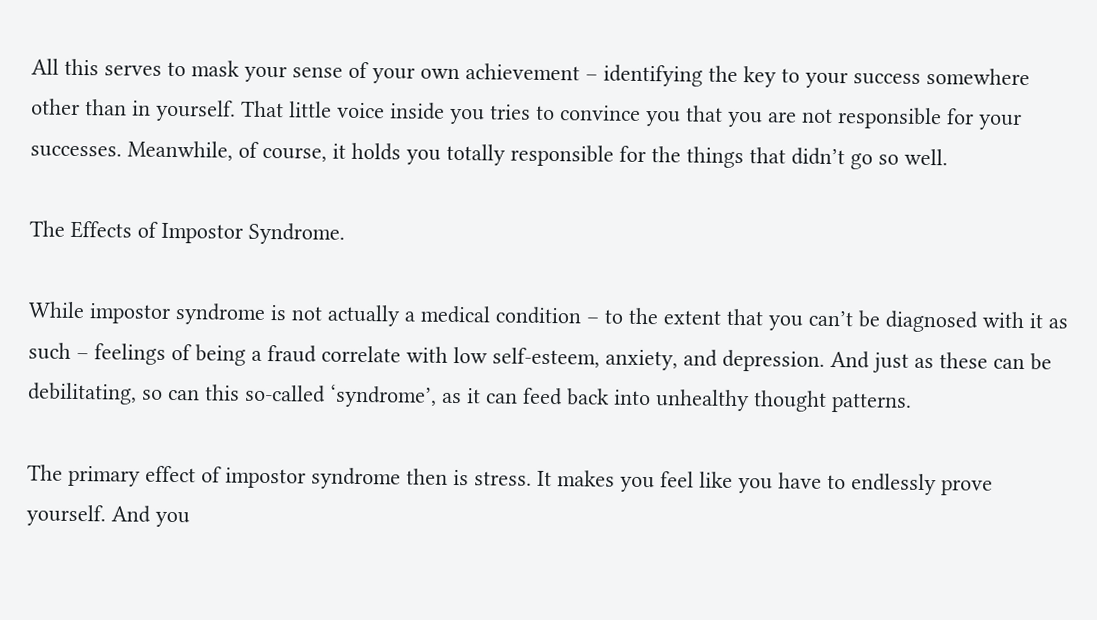All this serves to mask your sense of your own achievement – identifying the key to your success somewhere other than in yourself. That little voice inside you tries to convince you that you are not responsible for your successes. Meanwhile, of course, it holds you totally responsible for the things that didn’t go so well.

The Effects of Impostor Syndrome.

While impostor syndrome is not actually a medical condition – to the extent that you can’t be diagnosed with it as such – feelings of being a fraud correlate with low self-esteem, anxiety, and depression. And just as these can be debilitating, so can this so-called ‘syndrome’, as it can feed back into unhealthy thought patterns.

The primary effect of impostor syndrome then is stress. It makes you feel like you have to endlessly prove yourself. And you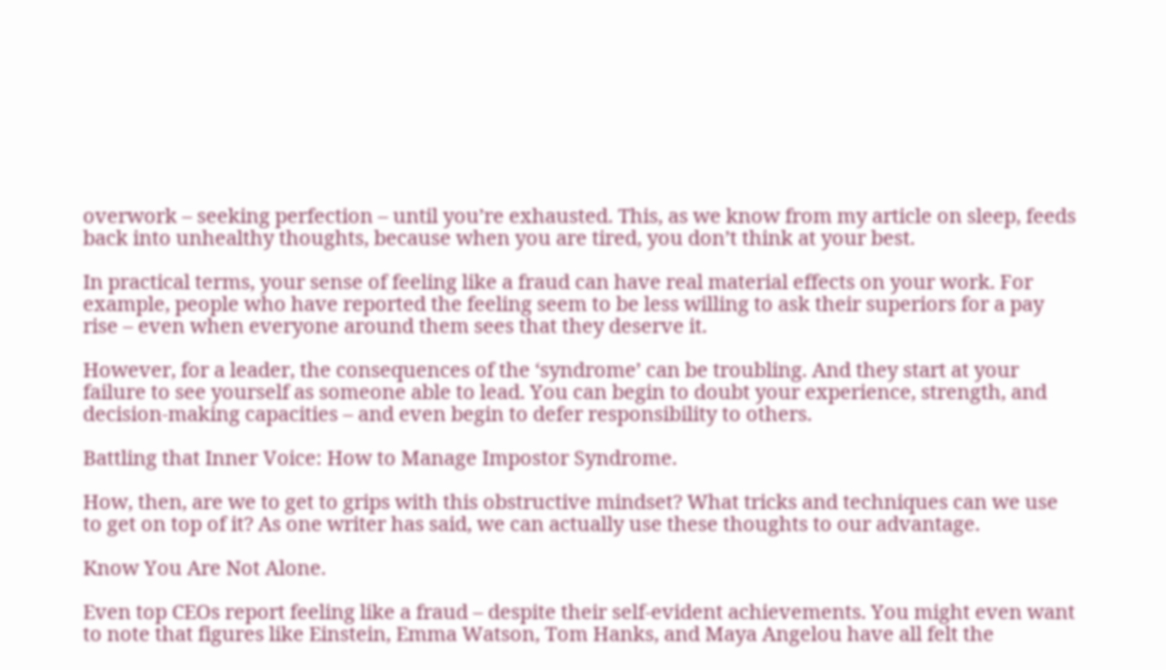overwork – seeking perfection – until you’re exhausted. This, as we know from my article on sleep, feeds back into unhealthy thoughts, because when you are tired, you don’t think at your best.

In practical terms, your sense of feeling like a fraud can have real material effects on your work. For example, people who have reported the feeling seem to be less willing to ask their superiors for a pay rise – even when everyone around them sees that they deserve it.

However, for a leader, the consequences of the ‘syndrome’ can be troubling. And they start at your failure to see yourself as someone able to lead. You can begin to doubt your experience, strength, and decision-making capacities – and even begin to defer responsibility to others.

Battling that Inner Voice: How to Manage Impostor Syndrome.

How, then, are we to get to grips with this obstructive mindset? What tricks and techniques can we use to get on top of it? As one writer has said, we can actually use these thoughts to our advantage.

Know You Are Not Alone.

Even top CEOs report feeling like a fraud – despite their self-evident achievements. You might even want to note that figures like Einstein, Emma Watson, Tom Hanks, and Maya Angelou have all felt the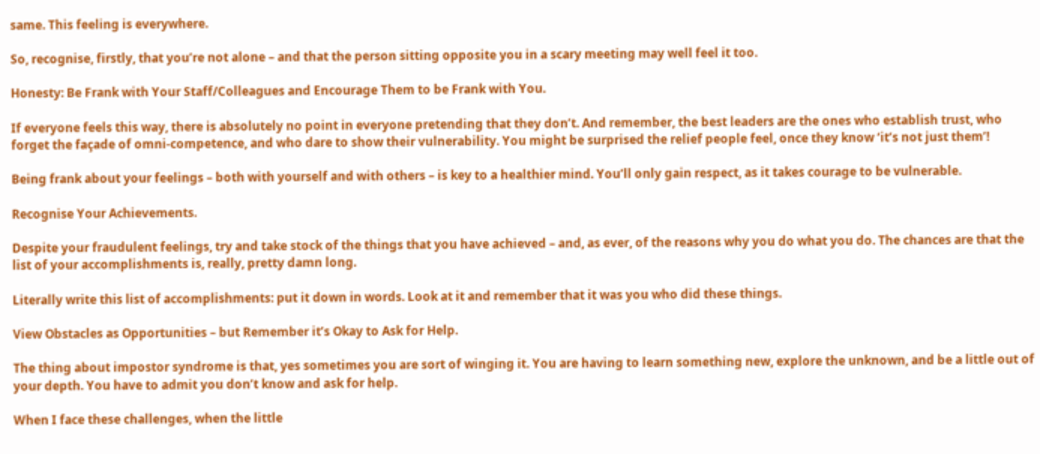same. This feeling is everywhere.

So, recognise, firstly, that you’re not alone – and that the person sitting opposite you in a scary meeting may well feel it too.

Honesty: Be Frank with Your Staff/Colleagues and Encourage Them to be Frank with You.

If everyone feels this way, there is absolutely no point in everyone pretending that they don’t. And remember, the best leaders are the ones who establish trust, who forget the façade of omni-competence, and who dare to show their vulnerability. You might be surprised the relief people feel, once they know ‘it’s not just them’!

Being frank about your feelings – both with yourself and with others – is key to a healthier mind. You’ll only gain respect, as it takes courage to be vulnerable.

Recognise Your Achievements.

Despite your fraudulent feelings, try and take stock of the things that you have achieved – and, as ever, of the reasons why you do what you do. The chances are that the list of your accomplishments is, really, pretty damn long.

Literally write this list of accomplishments: put it down in words. Look at it and remember that it was you who did these things.

View Obstacles as Opportunities – but Remember it’s Okay to Ask for Help.

The thing about impostor syndrome is that, yes sometimes you are sort of winging it. You are having to learn something new, explore the unknown, and be a little out of your depth. You have to admit you don’t know and ask for help.

When I face these challenges, when the little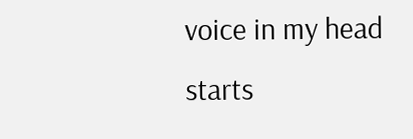voice in my head starts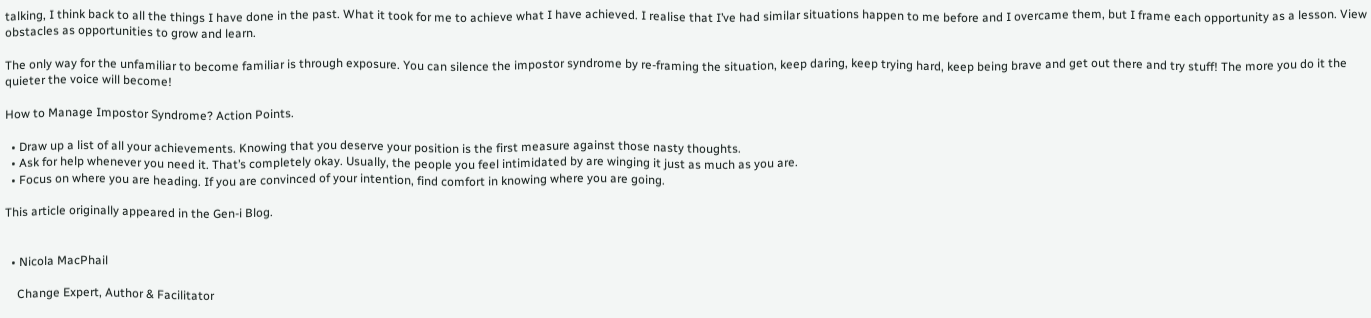talking, I think back to all the things I have done in the past. What it took for me to achieve what I have achieved. I realise that I’ve had similar situations happen to me before and I overcame them, but I frame each opportunity as a lesson. View obstacles as opportunities to grow and learn.

The only way for the unfamiliar to become familiar is through exposure. You can silence the impostor syndrome by re-framing the situation, keep daring, keep trying hard, keep being brave and get out there and try stuff! The more you do it the quieter the voice will become!

How to Manage Impostor Syndrome? Action Points.

  • Draw up a list of all your achievements. Knowing that you deserve your position is the first measure against those nasty thoughts.
  • Ask for help whenever you need it. That’s completely okay. Usually, the people you feel intimidated by are winging it just as much as you are.
  • Focus on where you are heading. If you are convinced of your intention, find comfort in knowing where you are going.

This article originally appeared in the Gen-i Blog.


  • Nicola MacPhail

    Change Expert, Author & Facilitator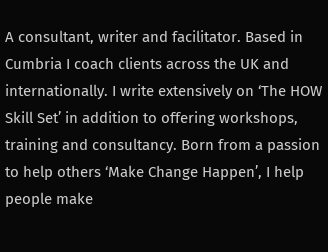A consultant, writer and facilitator. Based in Cumbria I coach clients across the UK and internationally. I write extensively on ‘The HOW Skill Set’ in addition to offering workshops, training and consultancy. Born from a passion to help others ‘Make Change Happen’, I help people make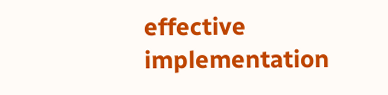effective implementation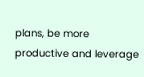plans, be more productive and leverage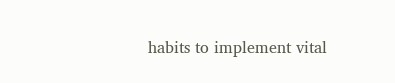habits to implement vital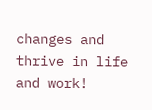changes and thrive in life and work!